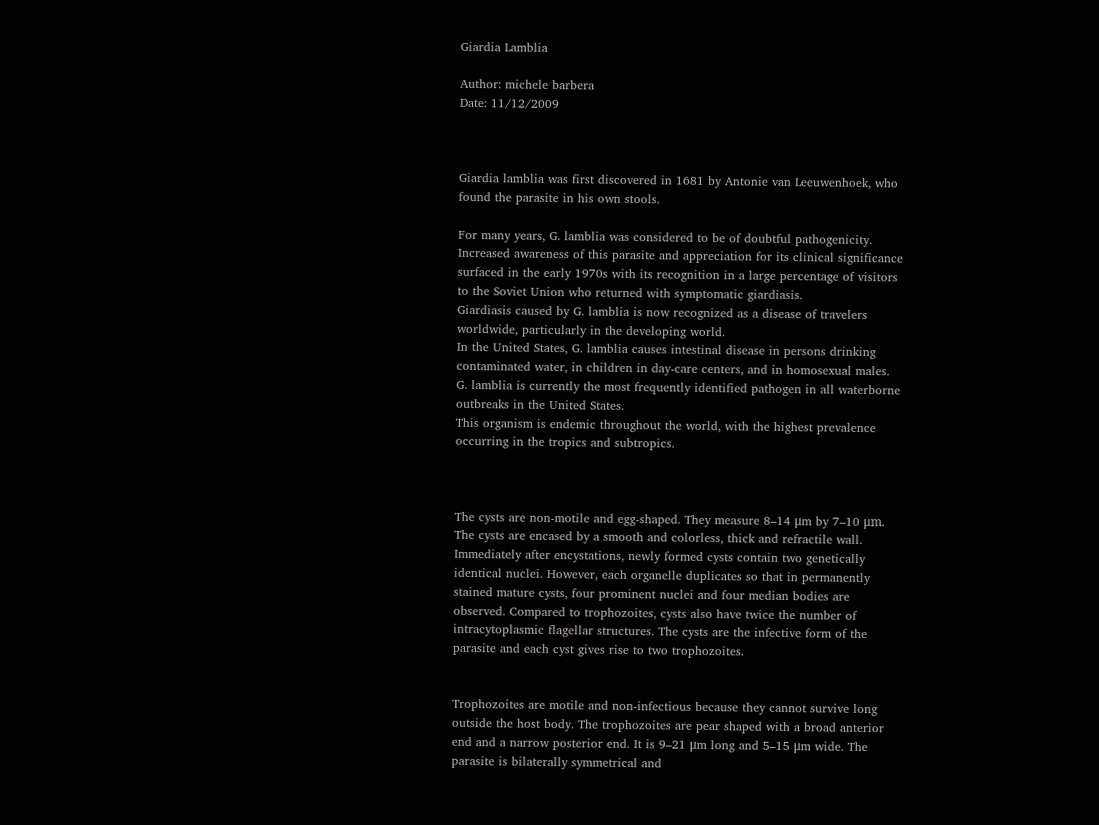Giardia Lamblia

Author: michele barbera
Date: 11/12/2009



Giardia lamblia was first discovered in 1681 by Antonie van Leeuwenhoek, who found the parasite in his own stools.

For many years, G. lamblia was considered to be of doubtful pathogenicity. Increased awareness of this parasite and appreciation for its clinical significance surfaced in the early 1970s with its recognition in a large percentage of visitors to the Soviet Union who returned with symptomatic giardiasis.
Giardiasis caused by G. lamblia is now recognized as a disease of travelers worldwide, particularly in the developing world.
In the United States, G. lamblia causes intestinal disease in persons drinking contaminated water, in children in day-care centers, and in homosexual males.
G. lamblia is currently the most frequently identified pathogen in all waterborne outbreaks in the United States.
This organism is endemic throughout the world, with the highest prevalence occurring in the tropics and subtropics.



The cysts are non-motile and egg-shaped. They measure 8–14 μm by 7–10 μm. The cysts are encased by a smooth and colorless, thick and refractile wall. Immediately after encystations, newly formed cysts contain two genetically identical nuclei. However, each organelle duplicates so that in permanently stained mature cysts, four prominent nuclei and four median bodies are observed. Compared to trophozoites, cysts also have twice the number of intracytoplasmic flagellar structures. The cysts are the infective form of the parasite and each cyst gives rise to two trophozoites.


Trophozoites are motile and non-infectious because they cannot survive long outside the host body. The trophozoites are pear shaped with a broad anterior end and a narrow posterior end. It is 9–21 μm long and 5–15 μm wide. The parasite is bilaterally symmetrical and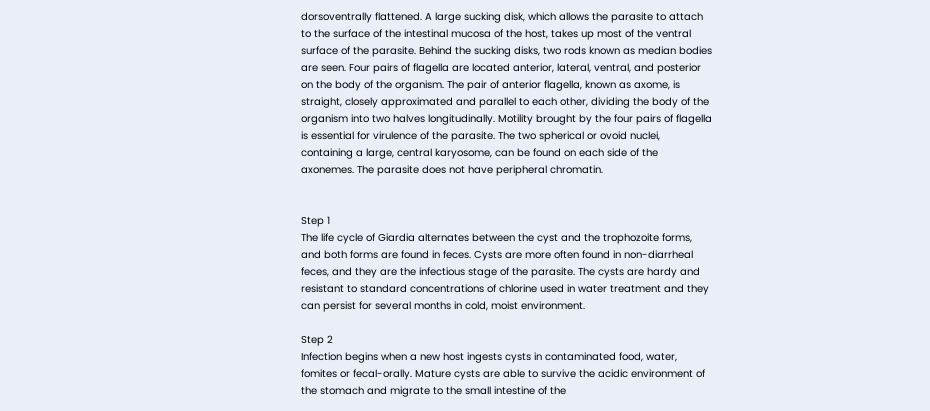dorsoventrally flattened. A large sucking disk, which allows the parasite to attach to the surface of the intestinal mucosa of the host, takes up most of the ventral surface of the parasite. Behind the sucking disks, two rods known as median bodies are seen. Four pairs of flagella are located anterior, lateral, ventral, and posterior on the body of the organism. The pair of anterior flagella, known as axome, is straight, closely approximated and parallel to each other, dividing the body of the organism into two halves longitudinally. Motility brought by the four pairs of flagella is essential for virulence of the parasite. The two spherical or ovoid nuclei, containing a large, central karyosome, can be found on each side of the axonemes. The parasite does not have peripheral chromatin.


Step 1
The life cycle of Giardia alternates between the cyst and the trophozoite forms, and both forms are found in feces. Cysts are more often found in non-diarrheal feces, and they are the infectious stage of the parasite. The cysts are hardy and resistant to standard concentrations of chlorine used in water treatment and they can persist for several months in cold, moist environment.

Step 2
Infection begins when a new host ingests cysts in contaminated food, water, fomites or fecal-orally. Mature cysts are able to survive the acidic environment of the stomach and migrate to the small intestine of the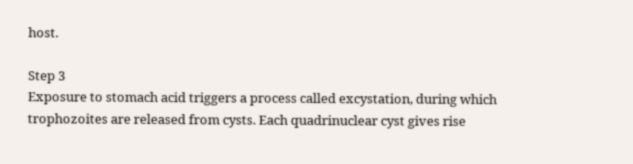host.

Step 3
Exposure to stomach acid triggers a process called excystation, during which trophozoites are released from cysts. Each quadrinuclear cyst gives rise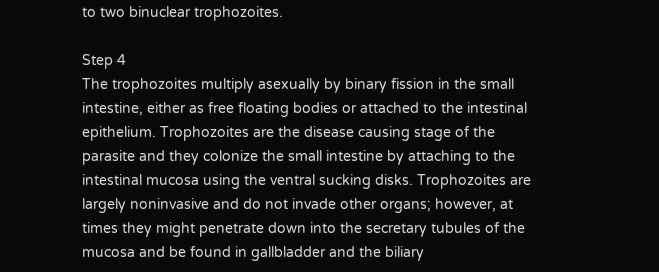to two binuclear trophozoites.

Step 4
The trophozoites multiply asexually by binary fission in the small intestine, either as free floating bodies or attached to the intestinal epithelium. Trophozoites are the disease causing stage of the parasite and they colonize the small intestine by attaching to the intestinal mucosa using the ventral sucking disks. Trophozoites are largely noninvasive and do not invade other organs; however, at times they might penetrate down into the secretary tubules of the mucosa and be found in gallbladder and the biliary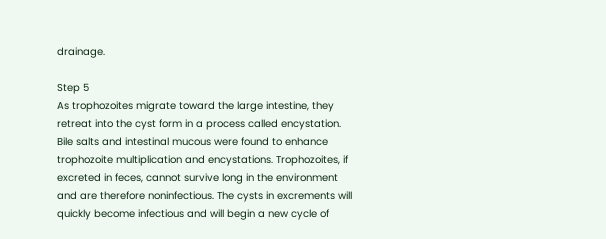drainage.

Step 5
As trophozoites migrate toward the large intestine, they retreat into the cyst form in a process called encystation. Bile salts and intestinal mucous were found to enhance trophozoite multiplication and encystations. Trophozoites, if excreted in feces, cannot survive long in the environment and are therefore noninfectious. The cysts in excrements will quickly become infectious and will begin a new cycle of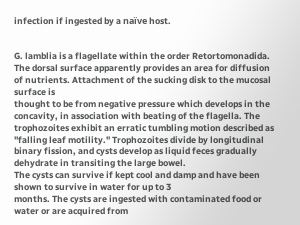infection if ingested by a naïve host.


G. lamblia is a flagellate within the order Retortomonadida.
The dorsal surface apparently provides an area for diffusion of nutrients. Attachment of the sucking disk to the mucosal surface is
thought to be from negative pressure which develops in the concavity, in association with beating of the flagella. The trophozoites exhibit an erratic tumbling motion described as "falling leaf motility." Trophozoites divide by longitudinal binary fission, and cysts develop as liquid feces gradually dehydrate in transiting the large bowel.
The cysts can survive if kept cool and damp and have been shown to survive in water for up to 3
months. The cysts are ingested with contaminated food or water or are acquired from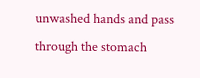unwashed hands and pass through the stomach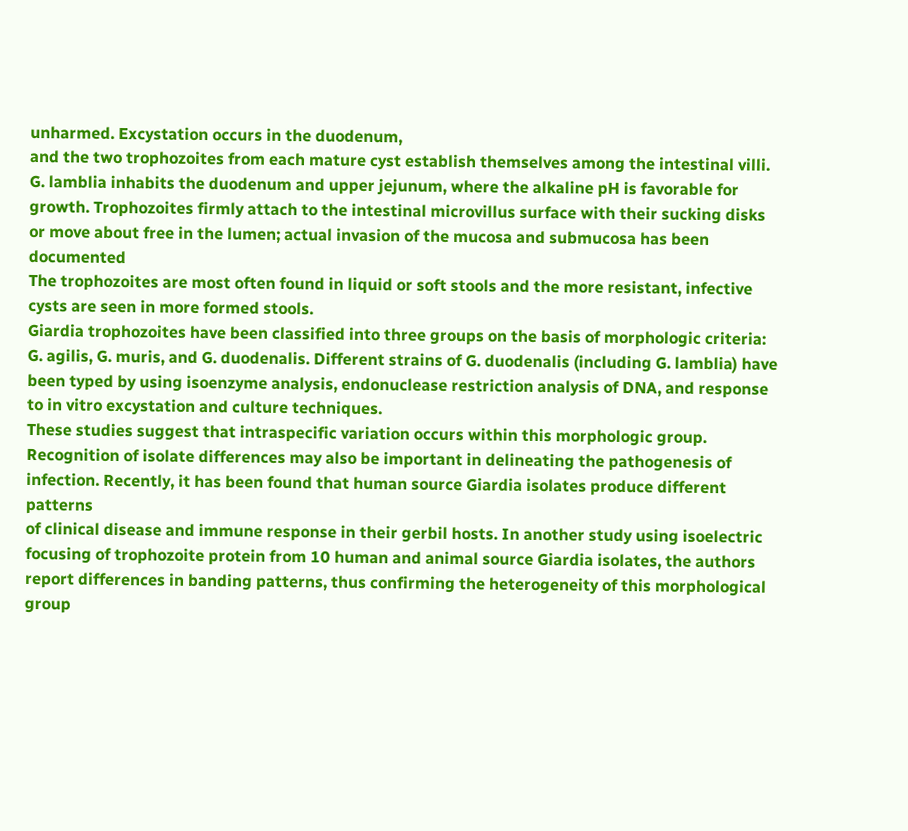unharmed. Excystation occurs in the duodenum,
and the two trophozoites from each mature cyst establish themselves among the intestinal villi.
G. lamblia inhabits the duodenum and upper jejunum, where the alkaline pH is favorable for growth. Trophozoites firmly attach to the intestinal microvillus surface with their sucking disks or move about free in the lumen; actual invasion of the mucosa and submucosa has been documented
The trophozoites are most often found in liquid or soft stools and the more resistant, infective
cysts are seen in more formed stools.
Giardia trophozoites have been classified into three groups on the basis of morphologic criteria: G. agilis, G. muris, and G. duodenalis. Different strains of G. duodenalis (including G. lamblia) have been typed by using isoenzyme analysis, endonuclease restriction analysis of DNA, and response to in vitro excystation and culture techniques.
These studies suggest that intraspecific variation occurs within this morphologic group. Recognition of isolate differences may also be important in delineating the pathogenesis of infection. Recently, it has been found that human source Giardia isolates produce different patterns
of clinical disease and immune response in their gerbil hosts. In another study using isoelectric focusing of trophozoite protein from 10 human and animal source Giardia isolates, the authors report differences in banding patterns, thus confirming the heterogeneity of this morphological
group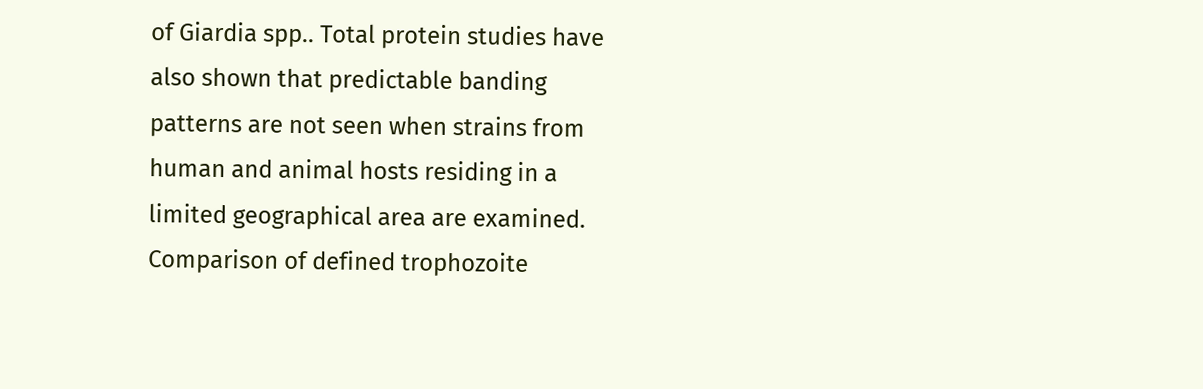of Giardia spp.. Total protein studies have also shown that predictable banding patterns are not seen when strains from human and animal hosts residing in a
limited geographical area are examined.
Comparison of defined trophozoite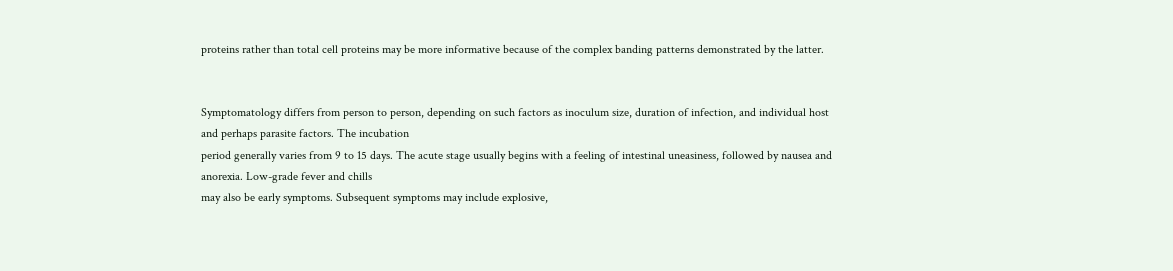proteins rather than total cell proteins may be more informative because of the complex banding patterns demonstrated by the latter.


Symptomatology differs from person to person, depending on such factors as inoculum size, duration of infection, and individual host and perhaps parasite factors. The incubation
period generally varies from 9 to 15 days. The acute stage usually begins with a feeling of intestinal uneasiness, followed by nausea and anorexia. Low-grade fever and chills
may also be early symptoms. Subsequent symptoms may include explosive,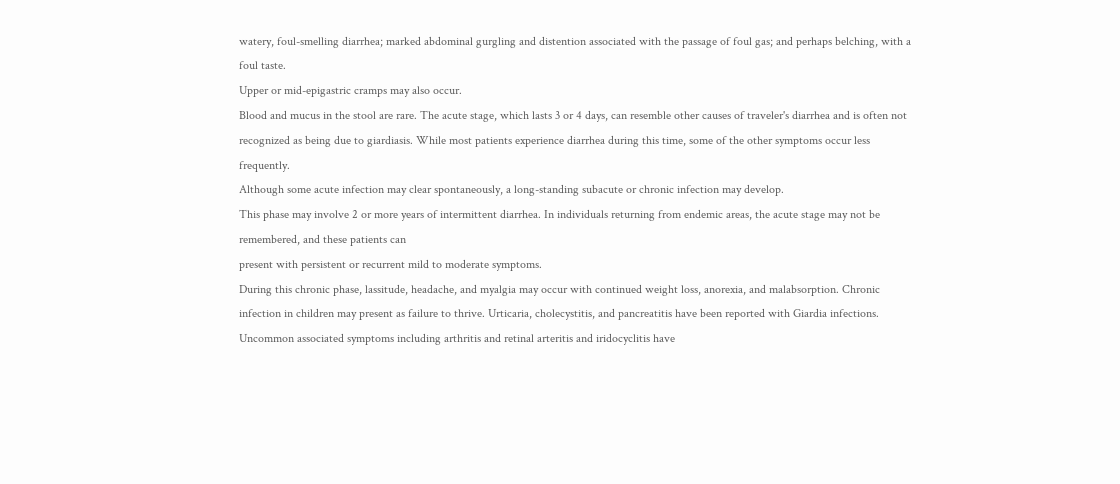watery, foul-smelling diarrhea; marked abdominal gurgling and distention associated with the passage of foul gas; and perhaps belching, with a foul taste.
Upper or mid-epigastric cramps may also occur.
Blood and mucus in the stool are rare. The acute stage, which lasts 3 or 4 days, can resemble other causes of traveler's diarrhea and is often not recognized as being due to giardiasis. While most patients experience diarrhea during this time, some of the other symptoms occur less frequently.
Although some acute infection may clear spontaneously, a long-standing subacute or chronic infection may develop.
This phase may involve 2 or more years of intermittent diarrhea. In individuals returning from endemic areas, the acute stage may not be remembered, and these patients can
present with persistent or recurrent mild to moderate symptoms.
During this chronic phase, lassitude, headache, and myalgia may occur with continued weight loss, anorexia, and malabsorption. Chronic infection in children may present as failure to thrive. Urticaria, cholecystitis, and pancreatitis have been reported with Giardia infections. Uncommon associated symptoms including arthritis and retinal arteritis and iridocyclitis have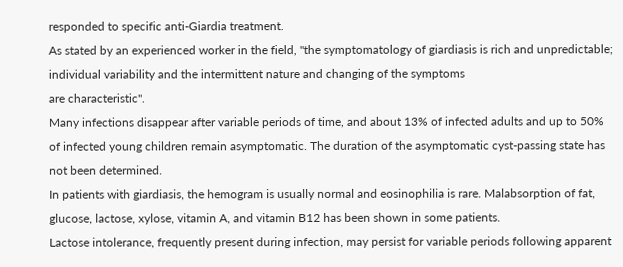responded to specific anti-Giardia treatment.
As stated by an experienced worker in the field, "the symptomatology of giardiasis is rich and unpredictable; individual variability and the intermittent nature and changing of the symptoms
are characteristic".
Many infections disappear after variable periods of time, and about 13% of infected adults and up to 50% of infected young children remain asymptomatic. The duration of the asymptomatic cyst-passing state has not been determined.
In patients with giardiasis, the hemogram is usually normal and eosinophilia is rare. Malabsorption of fat, glucose, lactose, xylose, vitamin A, and vitamin B12 has been shown in some patients.
Lactose intolerance, frequently present during infection, may persist for variable periods following apparent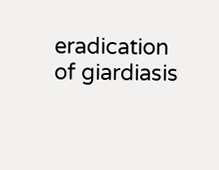eradication of giardiasis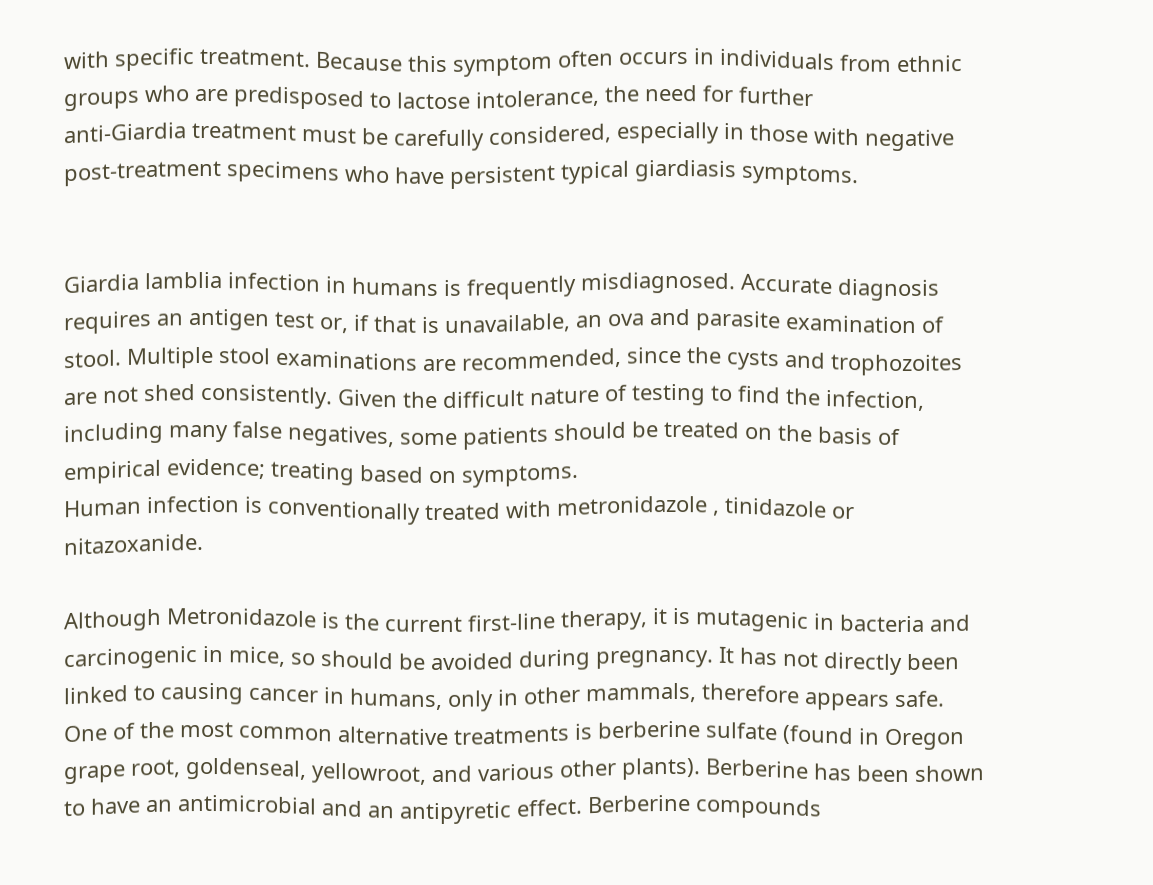with specific treatment. Because this symptom often occurs in individuals from ethnic groups who are predisposed to lactose intolerance, the need for further
anti-Giardia treatment must be carefully considered, especially in those with negative post-treatment specimens who have persistent typical giardiasis symptoms.


Giardia lamblia infection in humans is frequently misdiagnosed. Accurate diagnosis requires an antigen test or, if that is unavailable, an ova and parasite examination of stool. Multiple stool examinations are recommended, since the cysts and trophozoites are not shed consistently. Given the difficult nature of testing to find the infection, including many false negatives, some patients should be treated on the basis of empirical evidence; treating based on symptoms.
Human infection is conventionally treated with metronidazole , tinidazole or nitazoxanide.

Although Metronidazole is the current first-line therapy, it is mutagenic in bacteria and carcinogenic in mice, so should be avoided during pregnancy. It has not directly been linked to causing cancer in humans, only in other mammals, therefore appears safe. One of the most common alternative treatments is berberine sulfate (found in Oregon grape root, goldenseal, yellowroot, and various other plants). Berberine has been shown to have an antimicrobial and an antipyretic effect. Berberine compounds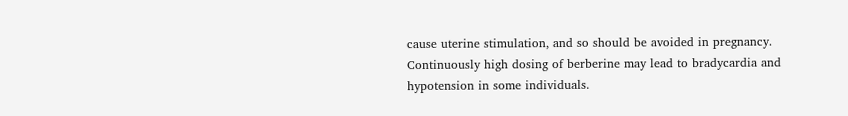cause uterine stimulation, and so should be avoided in pregnancy. Continuously high dosing of berberine may lead to bradycardia and hypotension in some individuals.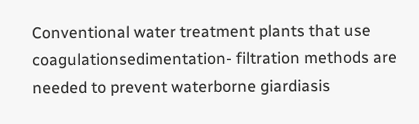Conventional water treatment plants that use coagulationsedimentation- filtration methods are needed to prevent waterborne giardiasis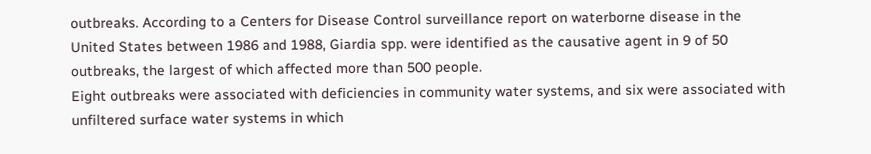outbreaks. According to a Centers for Disease Control surveillance report on waterborne disease in the United States between 1986 and 1988, Giardia spp. were identified as the causative agent in 9 of 50 outbreaks, the largest of which affected more than 500 people.
Eight outbreaks were associated with deficiencies in community water systems, and six were associated with unfiltered surface water systems in which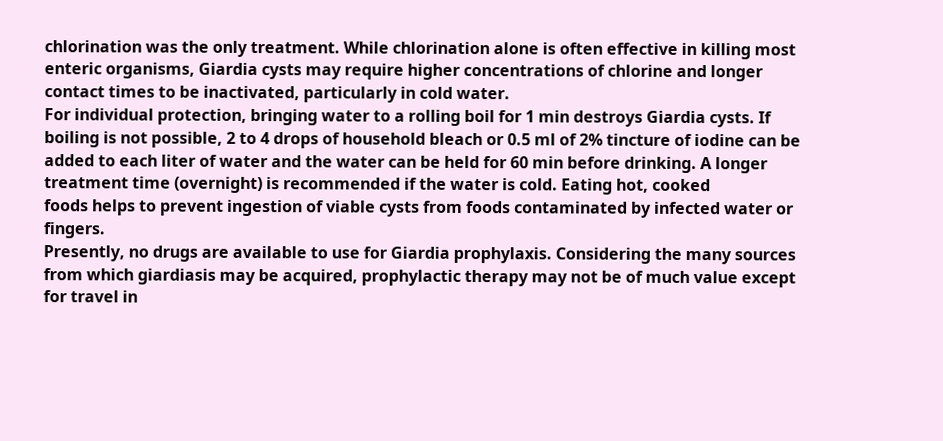chlorination was the only treatment. While chlorination alone is often effective in killing most enteric organisms, Giardia cysts may require higher concentrations of chlorine and longer contact times to be inactivated, particularly in cold water.
For individual protection, bringing water to a rolling boil for 1 min destroys Giardia cysts. If boiling is not possible, 2 to 4 drops of household bleach or 0.5 ml of 2% tincture of iodine can be
added to each liter of water and the water can be held for 60 min before drinking. A longer treatment time (overnight) is recommended if the water is cold. Eating hot, cooked
foods helps to prevent ingestion of viable cysts from foods contaminated by infected water or fingers.
Presently, no drugs are available to use for Giardia prophylaxis. Considering the many sources from which giardiasis may be acquired, prophylactic therapy may not be of much value except for travel in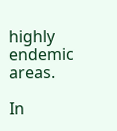highly endemic areas.

In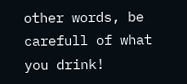other words, be carefull of what you drink!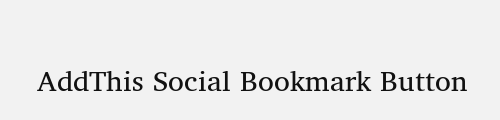AddThis Social Bookmark Button